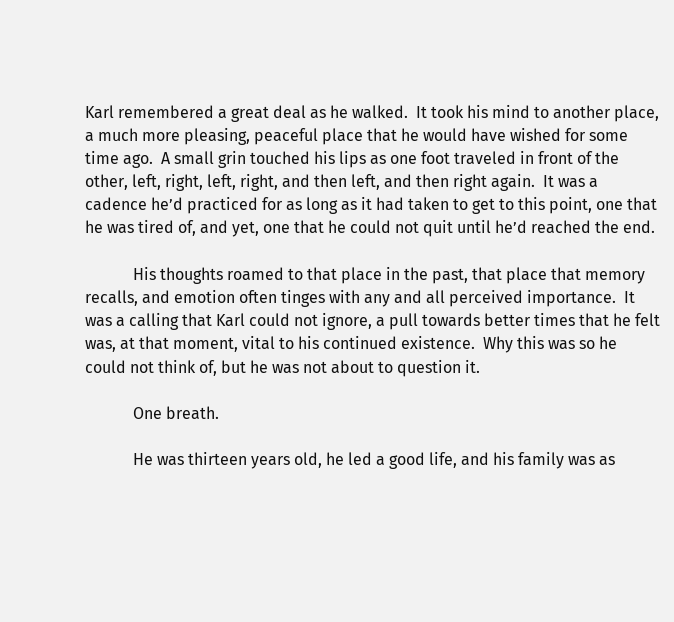Karl remembered a great deal as he walked.  It took his mind to another place, a much more pleasing, peaceful place that he would have wished for some time ago.  A small grin touched his lips as one foot traveled in front of the other, left, right, left, right, and then left, and then right again.  It was a cadence he’d practiced for as long as it had taken to get to this point, one that he was tired of, and yet, one that he could not quit until he’d reached the end.

            His thoughts roamed to that place in the past, that place that memory recalls, and emotion often tinges with any and all perceived importance.  It was a calling that Karl could not ignore, a pull towards better times that he felt was, at that moment, vital to his continued existence.  Why this was so he could not think of, but he was not about to question it.

            One breath.

            He was thirteen years old, he led a good life, and his family was as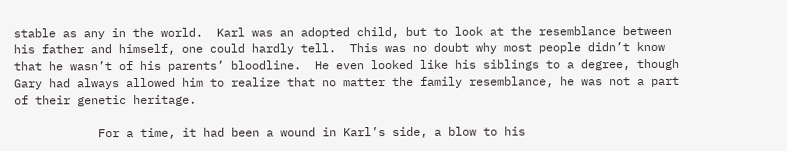stable as any in the world.  Karl was an adopted child, but to look at the resemblance between his father and himself, one could hardly tell.  This was no doubt why most people didn’t know that he wasn’t of his parents’ bloodline.  He even looked like his siblings to a degree, though Gary had always allowed him to realize that no matter the family resemblance, he was not a part of their genetic heritage.

            For a time, it had been a wound in Karl’s side, a blow to his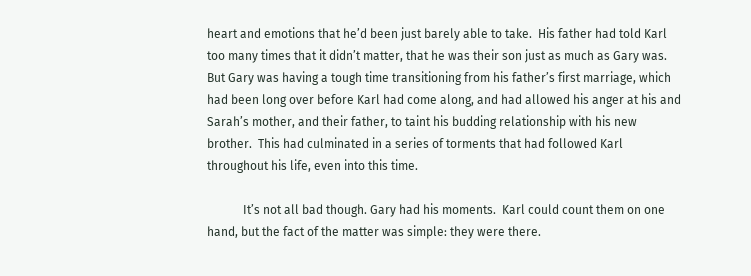heart and emotions that he’d been just barely able to take.  His father had told Karl too many times that it didn’t matter, that he was their son just as much as Gary was.  But Gary was having a tough time transitioning from his father’s first marriage, which had been long over before Karl had come along, and had allowed his anger at his and Sarah’s mother, and their father, to taint his budding relationship with his new brother.  This had culminated in a series of torments that had followed Karl throughout his life, even into this time.

            It’s not all bad though. Gary had his moments.  Karl could count them on one hand, but the fact of the matter was simple: they were there.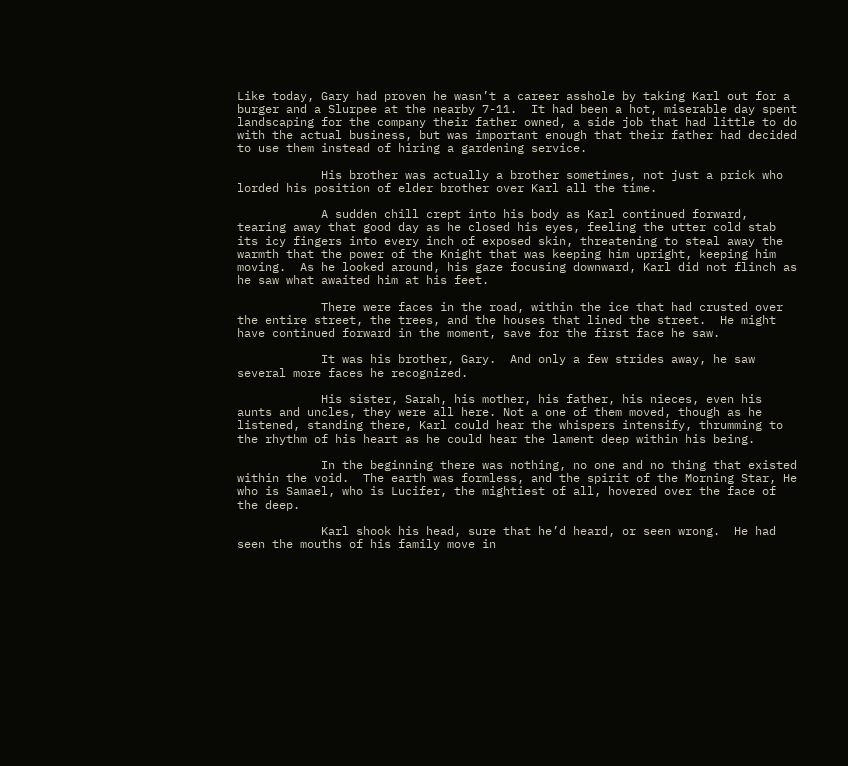Like today, Gary had proven he wasn’t a career asshole by taking Karl out for a burger and a Slurpee at the nearby 7-11.  It had been a hot, miserable day spent landscaping for the company their father owned, a side job that had little to do with the actual business, but was important enough that their father had decided to use them instead of hiring a gardening service.

            His brother was actually a brother sometimes, not just a prick who lorded his position of elder brother over Karl all the time.

            A sudden chill crept into his body as Karl continued forward, tearing away that good day as he closed his eyes, feeling the utter cold stab its icy fingers into every inch of exposed skin, threatening to steal away the warmth that the power of the Knight that was keeping him upright, keeping him moving.  As he looked around, his gaze focusing downward, Karl did not flinch as he saw what awaited him at his feet.

            There were faces in the road, within the ice that had crusted over the entire street, the trees, and the houses that lined the street.  He might have continued forward in the moment, save for the first face he saw.

            It was his brother, Gary.  And only a few strides away, he saw several more faces he recognized.

            His sister, Sarah, his mother, his father, his nieces, even his aunts and uncles, they were all here. Not a one of them moved, though as he listened, standing there, Karl could hear the whispers intensify, thrumming to the rhythm of his heart as he could hear the lament deep within his being.

            In the beginning there was nothing, no one and no thing that existed within the void.  The earth was formless, and the spirit of the Morning Star, He who is Samael, who is Lucifer, the mightiest of all, hovered over the face of the deep.

            Karl shook his head, sure that he’d heard, or seen wrong.  He had seen the mouths of his family move in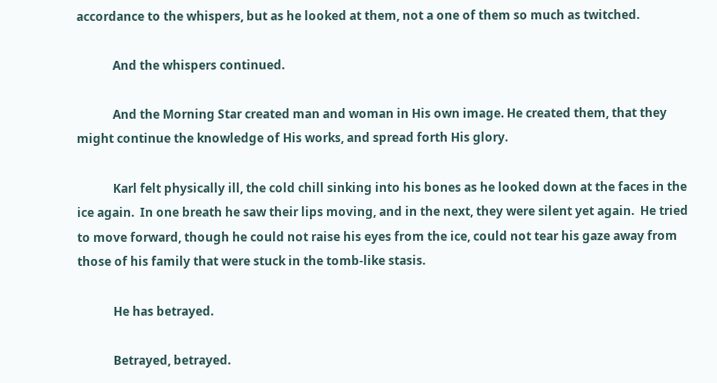accordance to the whispers, but as he looked at them, not a one of them so much as twitched.

            And the whispers continued.

            And the Morning Star created man and woman in His own image. He created them, that they might continue the knowledge of His works, and spread forth His glory.

            Karl felt physically ill, the cold chill sinking into his bones as he looked down at the faces in the ice again.  In one breath he saw their lips moving, and in the next, they were silent yet again.  He tried to move forward, though he could not raise his eyes from the ice, could not tear his gaze away from those of his family that were stuck in the tomb-like stasis.

            He has betrayed.

            Betrayed, betrayed.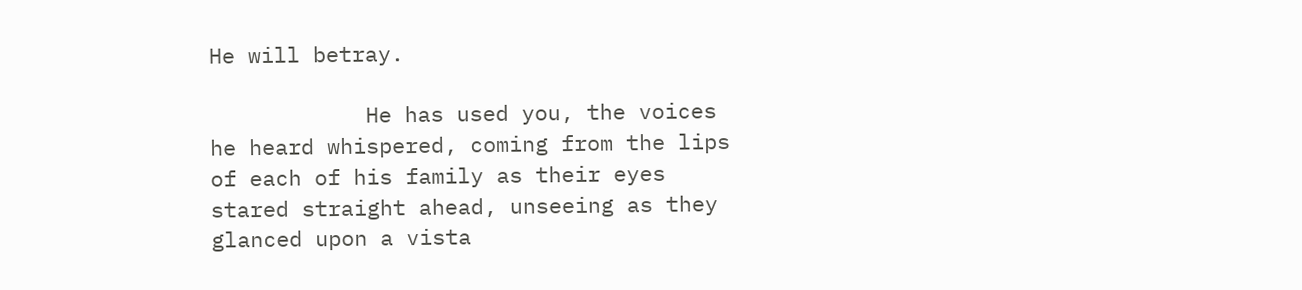He will betray.

            He has used you, the voices he heard whispered, coming from the lips of each of his family as their eyes stared straight ahead, unseeing as they glanced upon a vista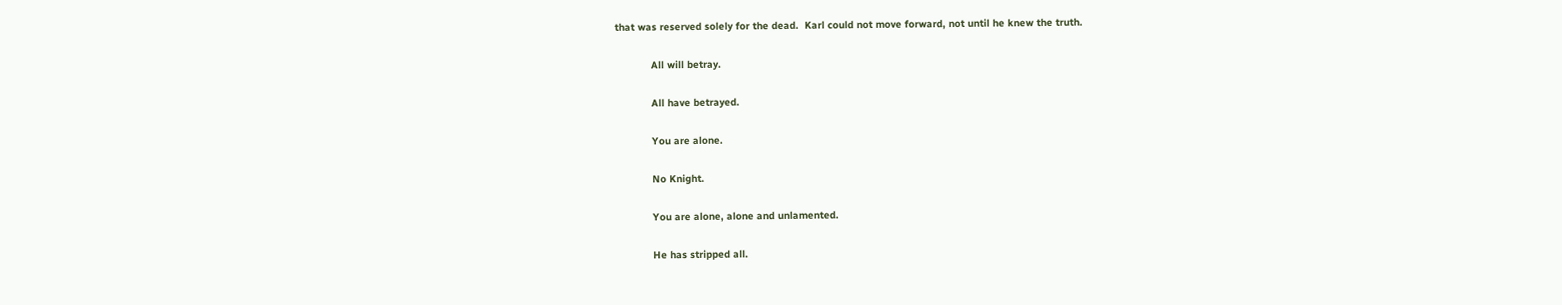that was reserved solely for the dead.  Karl could not move forward, not until he knew the truth.

            All will betray.

            All have betrayed.

            You are alone.

            No Knight.

            You are alone, alone and unlamented.

            He has stripped all.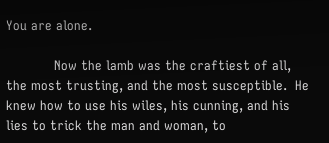You are alone.

            Now the lamb was the craftiest of all, the most trusting, and the most susceptible.  He knew how to use his wiles, his cunning, and his lies to trick the man and woman, to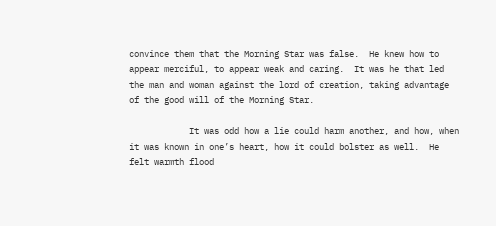convince them that the Morning Star was false.  He knew how to appear merciful, to appear weak and caring.  It was he that led the man and woman against the lord of creation, taking advantage of the good will of the Morning Star.

            It was odd how a lie could harm another, and how, when it was known in one’s heart, how it could bolster as well.  He felt warmth flood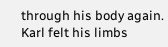through his body again.  Karl felt his limbs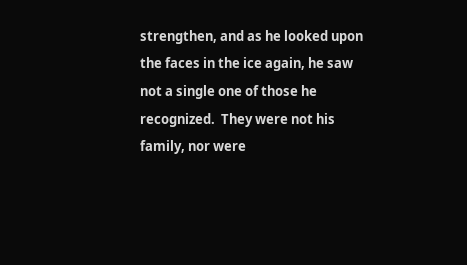strengthen, and as he looked upon the faces in the ice again, he saw not a single one of those he recognized.  They were not his family, nor were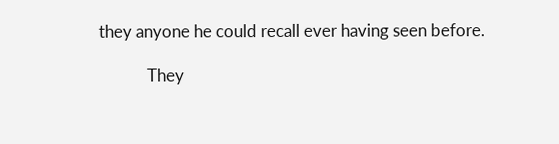they anyone he could recall ever having seen before.

            They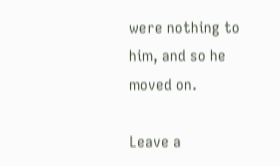were nothing to him, and so he moved on.

Leave a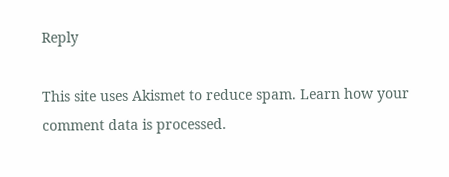Reply

This site uses Akismet to reduce spam. Learn how your comment data is processed.